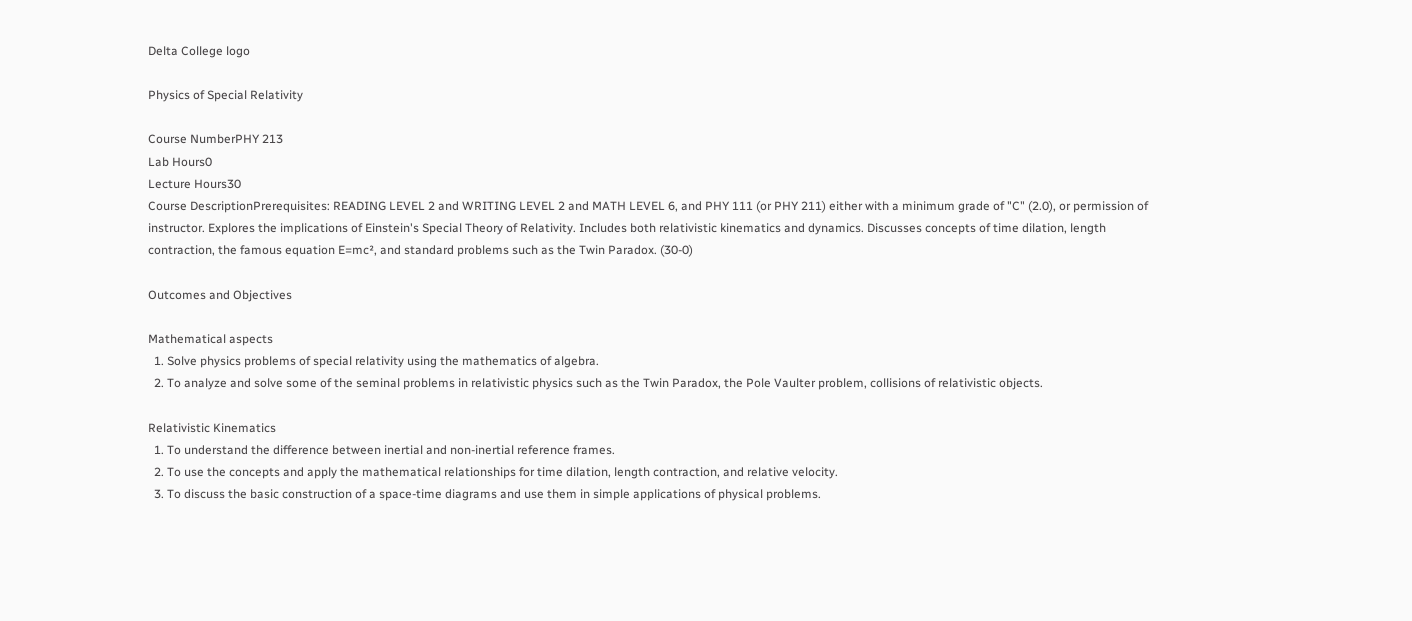Delta College logo

Physics of Special Relativity

Course NumberPHY 213
Lab Hours0
Lecture Hours30
Course DescriptionPrerequisites: READING LEVEL 2 and WRITING LEVEL 2 and MATH LEVEL 6, and PHY 111 (or PHY 211) either with a minimum grade of "C" (2.0), or permission of instructor. Explores the implications of Einstein's Special Theory of Relativity. Includes both relativistic kinematics and dynamics. Discusses concepts of time dilation, length contraction, the famous equation E=mc², and standard problems such as the Twin Paradox. (30-0)

Outcomes and Objectives

Mathematical aspects
  1. Solve physics problems of special relativity using the mathematics of algebra.
  2. To analyze and solve some of the seminal problems in relativistic physics such as the Twin Paradox, the Pole Vaulter problem, collisions of relativistic objects.

Relativistic Kinematics
  1. To understand the difference between inertial and non-inertial reference frames.
  2. To use the concepts and apply the mathematical relationships for time dilation, length contraction, and relative velocity.
  3. To discuss the basic construction of a space-time diagrams and use them in simple applications of physical problems.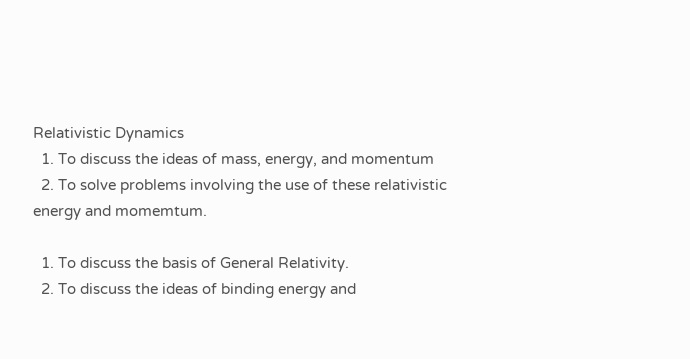Relativistic Dynamics
  1. To discuss the ideas of mass, energy, and momentum
  2. To solve problems involving the use of these relativistic energy and momemtum.

  1. To discuss the basis of General Relativity.
  2. To discuss the ideas of binding energy and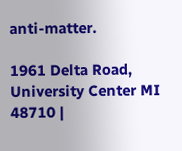anti-matter.

1961 Delta Road, University Center MI 48710 |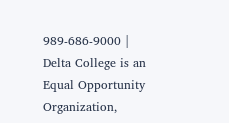989-686-9000 |
Delta College is an Equal Opportunity Organization,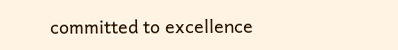committed to excellence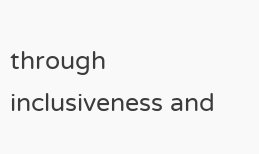through inclusiveness and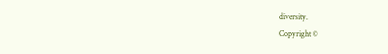diversity.
Copyright ©